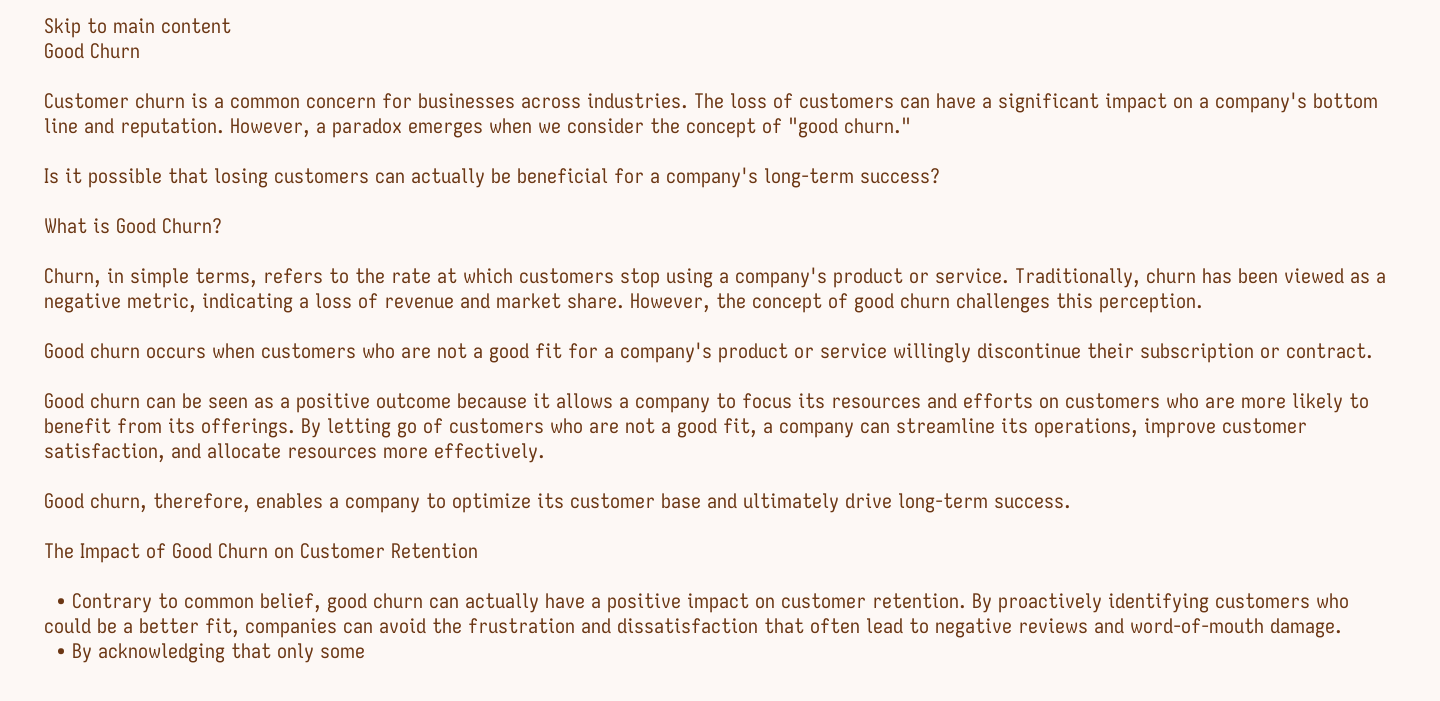Skip to main content
Good Churn

Customer churn is a common concern for businesses across industries. The loss of customers can have a significant impact on a company's bottom line and reputation. However, a paradox emerges when we consider the concept of "good churn."

Is it possible that losing customers can actually be beneficial for a company's long-term success?

What is Good Churn?

Churn, in simple terms, refers to the rate at which customers stop using a company's product or service. Traditionally, churn has been viewed as a negative metric, indicating a loss of revenue and market share. However, the concept of good churn challenges this perception.

Good churn occurs when customers who are not a good fit for a company's product or service willingly discontinue their subscription or contract.

Good churn can be seen as a positive outcome because it allows a company to focus its resources and efforts on customers who are more likely to benefit from its offerings. By letting go of customers who are not a good fit, a company can streamline its operations, improve customer satisfaction, and allocate resources more effectively.

Good churn, therefore, enables a company to optimize its customer base and ultimately drive long-term success.

The Impact of Good Churn on Customer Retention

  • Contrary to common belief, good churn can actually have a positive impact on customer retention. By proactively identifying customers who could be a better fit, companies can avoid the frustration and dissatisfaction that often lead to negative reviews and word-of-mouth damage.
  • By acknowledging that only some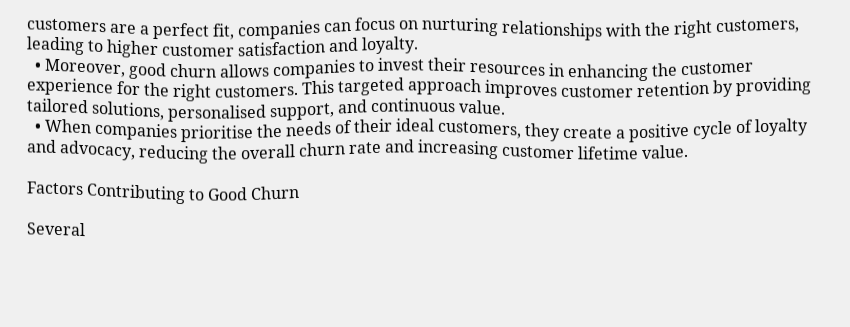customers are a perfect fit, companies can focus on nurturing relationships with the right customers, leading to higher customer satisfaction and loyalty.
  • Moreover, good churn allows companies to invest their resources in enhancing the customer experience for the right customers. This targeted approach improves customer retention by providing tailored solutions, personalised support, and continuous value.
  • When companies prioritise the needs of their ideal customers, they create a positive cycle of loyalty and advocacy, reducing the overall churn rate and increasing customer lifetime value.

Factors Contributing to Good Churn

Several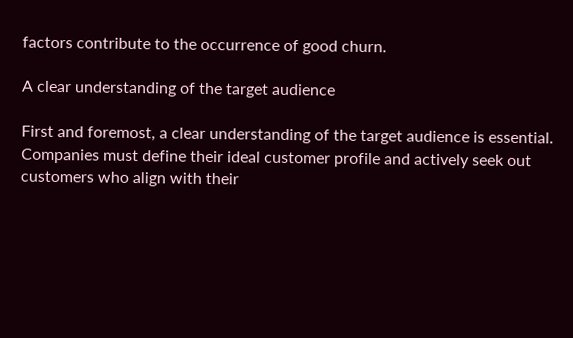factors contribute to the occurrence of good churn.

A clear understanding of the target audience

First and foremost, a clear understanding of the target audience is essential. Companies must define their ideal customer profile and actively seek out customers who align with their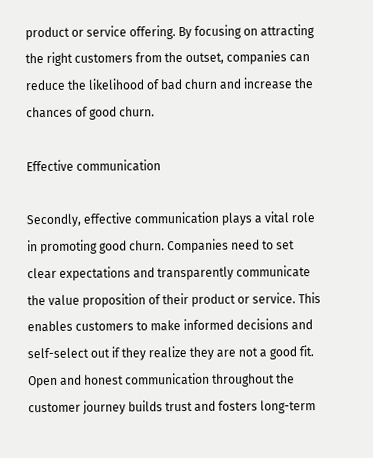product or service offering. By focusing on attracting the right customers from the outset, companies can reduce the likelihood of bad churn and increase the chances of good churn.

Effective communication

Secondly, effective communication plays a vital role in promoting good churn. Companies need to set clear expectations and transparently communicate the value proposition of their product or service. This enables customers to make informed decisions and self-select out if they realize they are not a good fit. Open and honest communication throughout the customer journey builds trust and fosters long-term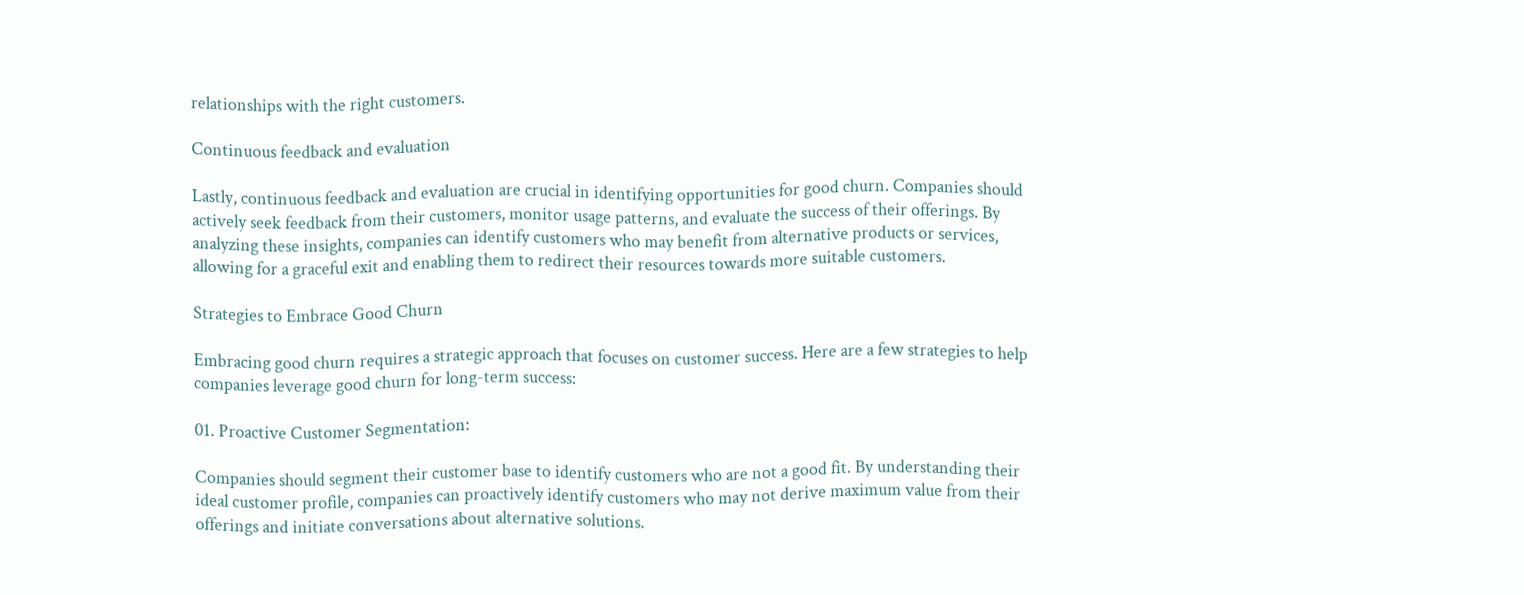relationships with the right customers.

Continuous feedback and evaluation

Lastly, continuous feedback and evaluation are crucial in identifying opportunities for good churn. Companies should actively seek feedback from their customers, monitor usage patterns, and evaluate the success of their offerings. By analyzing these insights, companies can identify customers who may benefit from alternative products or services, allowing for a graceful exit and enabling them to redirect their resources towards more suitable customers.

Strategies to Embrace Good Churn

Embracing good churn requires a strategic approach that focuses on customer success. Here are a few strategies to help companies leverage good churn for long-term success:

01. Proactive Customer Segmentation:

Companies should segment their customer base to identify customers who are not a good fit. By understanding their ideal customer profile, companies can proactively identify customers who may not derive maximum value from their offerings and initiate conversations about alternative solutions.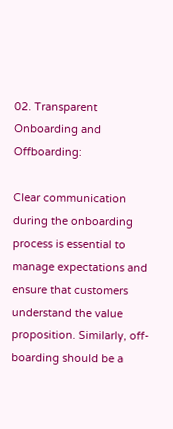02. Transparent Onboarding and Offboarding:

Clear communication during the onboarding process is essential to manage expectations and ensure that customers understand the value proposition. Similarly, off-boarding should be a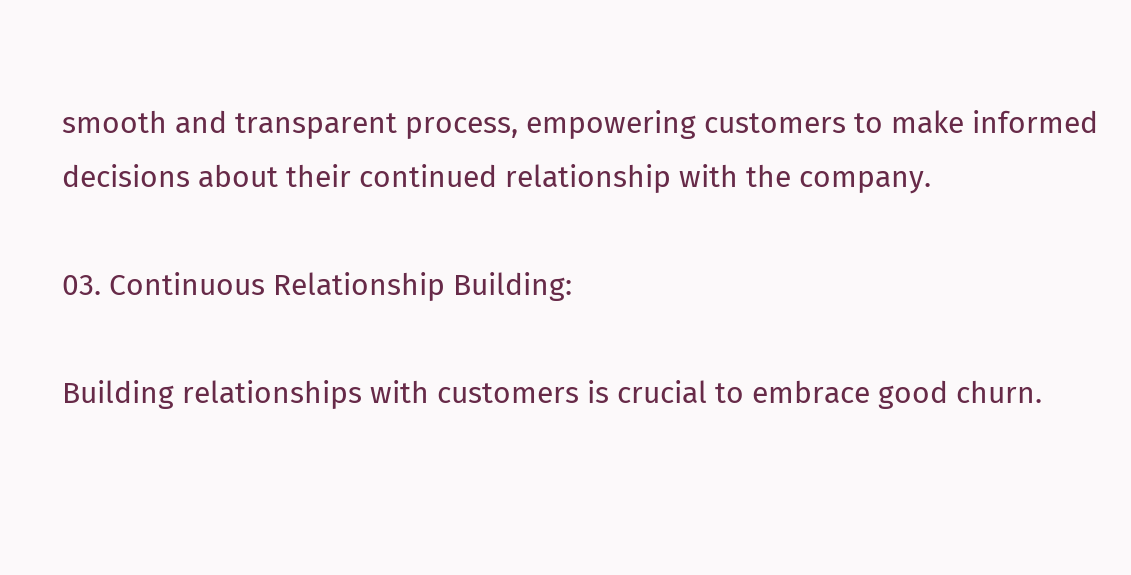smooth and transparent process, empowering customers to make informed decisions about their continued relationship with the company.

03. Continuous Relationship Building:

Building relationships with customers is crucial to embrace good churn.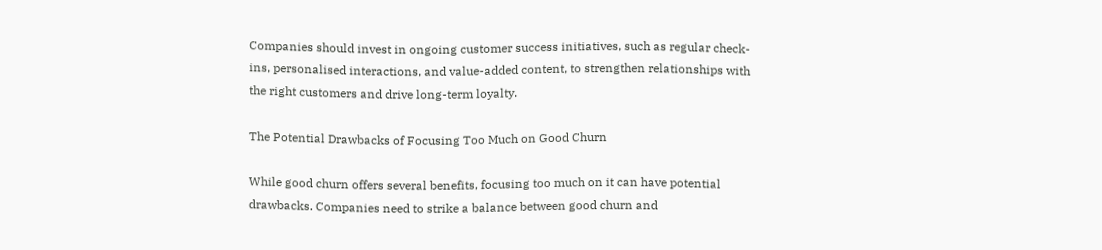Companies should invest in ongoing customer success initiatives, such as regular check-ins, personalised interactions, and value-added content, to strengthen relationships with the right customers and drive long-term loyalty.

The Potential Drawbacks of Focusing Too Much on Good Churn

While good churn offers several benefits, focusing too much on it can have potential drawbacks. Companies need to strike a balance between good churn and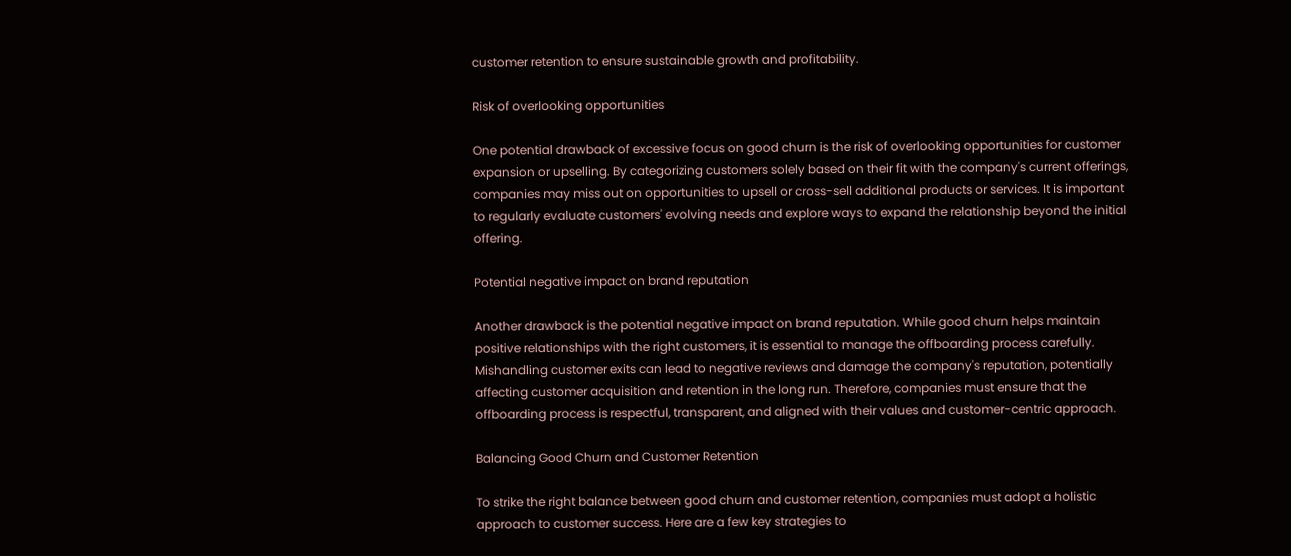customer retention to ensure sustainable growth and profitability.

Risk of overlooking opportunities

One potential drawback of excessive focus on good churn is the risk of overlooking opportunities for customer expansion or upselling. By categorizing customers solely based on their fit with the company's current offerings, companies may miss out on opportunities to upsell or cross-sell additional products or services. It is important to regularly evaluate customers' evolving needs and explore ways to expand the relationship beyond the initial offering.

Potential negative impact on brand reputation

Another drawback is the potential negative impact on brand reputation. While good churn helps maintain positive relationships with the right customers, it is essential to manage the offboarding process carefully. Mishandling customer exits can lead to negative reviews and damage the company's reputation, potentially affecting customer acquisition and retention in the long run. Therefore, companies must ensure that the offboarding process is respectful, transparent, and aligned with their values and customer-centric approach.

Balancing Good Churn and Customer Retention

To strike the right balance between good churn and customer retention, companies must adopt a holistic approach to customer success. Here are a few key strategies to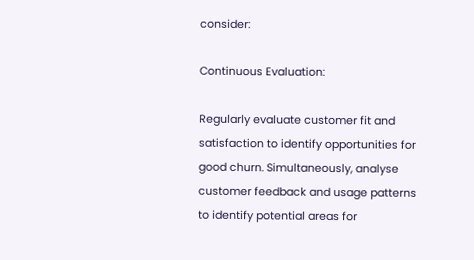consider:

Continuous Evaluation:

Regularly evaluate customer fit and satisfaction to identify opportunities for good churn. Simultaneously, analyse customer feedback and usage patterns to identify potential areas for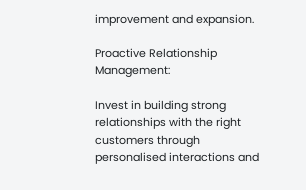improvement and expansion.

Proactive Relationship Management:

Invest in building strong relationships with the right customers through personalised interactions and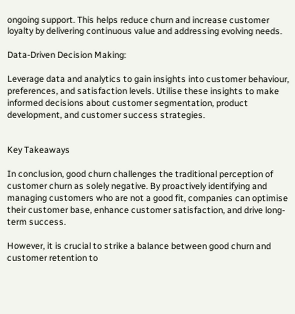ongoing support. This helps reduce churn and increase customer loyalty by delivering continuous value and addressing evolving needs.

Data-Driven Decision Making:

Leverage data and analytics to gain insights into customer behaviour, preferences, and satisfaction levels. Utilise these insights to make informed decisions about customer segmentation, product development, and customer success strategies.


Key Takeaways

In conclusion, good churn challenges the traditional perception of customer churn as solely negative. By proactively identifying and managing customers who are not a good fit, companies can optimise their customer base, enhance customer satisfaction, and drive long-term success.

However, it is crucial to strike a balance between good churn and customer retention to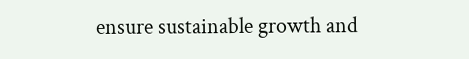ensure sustainable growth and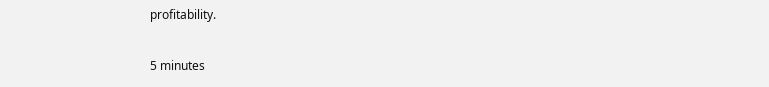profitability.

5 minutes